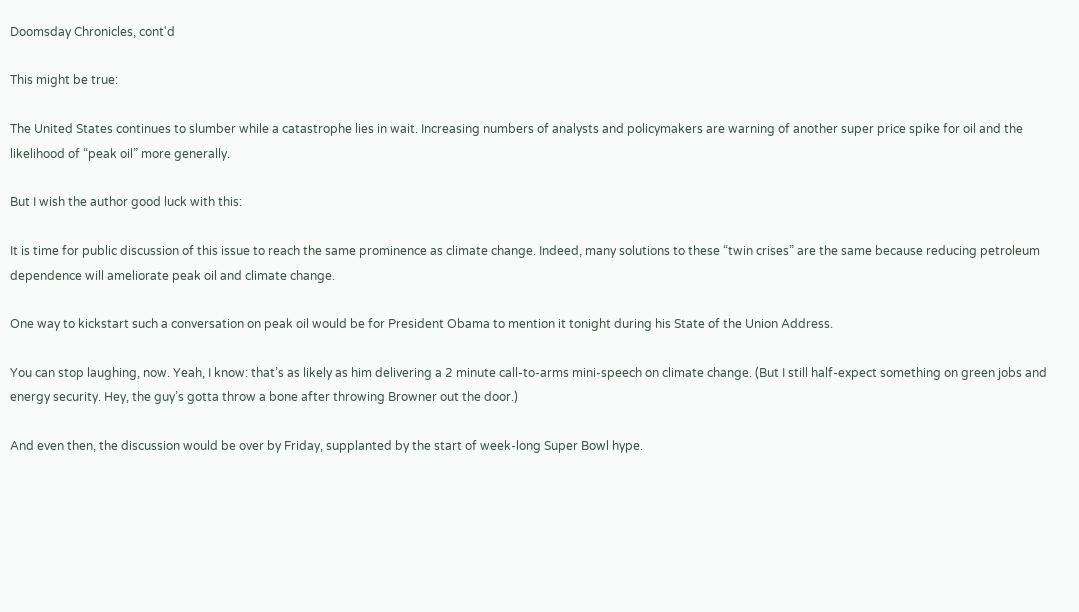Doomsday Chronicles, cont'd

This might be true:

The United States continues to slumber while a catastrophe lies in wait. Increasing numbers of analysts and policymakers are warning of another super price spike for oil and the likelihood of “peak oil” more generally.

But I wish the author good luck with this:

It is time for public discussion of this issue to reach the same prominence as climate change. Indeed, many solutions to these “twin crises” are the same because reducing petroleum dependence will ameliorate peak oil and climate change.

One way to kickstart such a conversation on peak oil would be for President Obama to mention it tonight during his State of the Union Address.

You can stop laughing, now. Yeah, I know: that’s as likely as him delivering a 2 minute call-to-arms mini-speech on climate change. (But I still half-expect something on green jobs and energy security. Hey, the guy’s gotta throw a bone after throwing Browner out the door.)

And even then, the discussion would be over by Friday, supplanted by the start of week-long Super Bowl hype.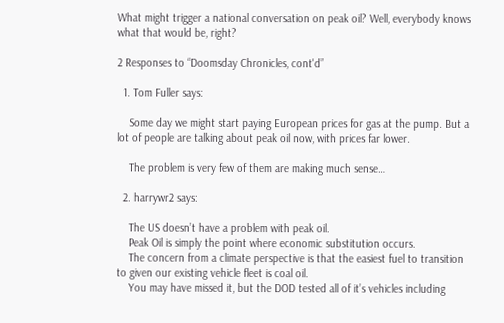What might trigger a national conversation on peak oil? Well, everybody knows what that would be, right?

2 Responses to “Doomsday Chronicles, cont'd”

  1. Tom Fuller says:

    Some day we might start paying European prices for gas at the pump. But a lot of people are talking about peak oil now, with prices far lower.

    The problem is very few of them are making much sense…

  2. harrywr2 says:

    The US doesn’t have a problem with peak oil.
    Peak Oil is simply the point where economic substitution occurs.
    The concern from a climate perspective is that the easiest fuel to transition to given our existing vehicle fleet is coal oil.
    You may have missed it, but the DOD tested all of it’s vehicles including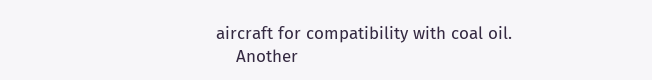aircraft for compatibility with coal oil.
    Another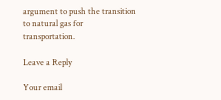argument to push the transition to natural gas for  transportation.

Leave a Reply

Your email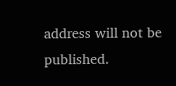address will not be published.